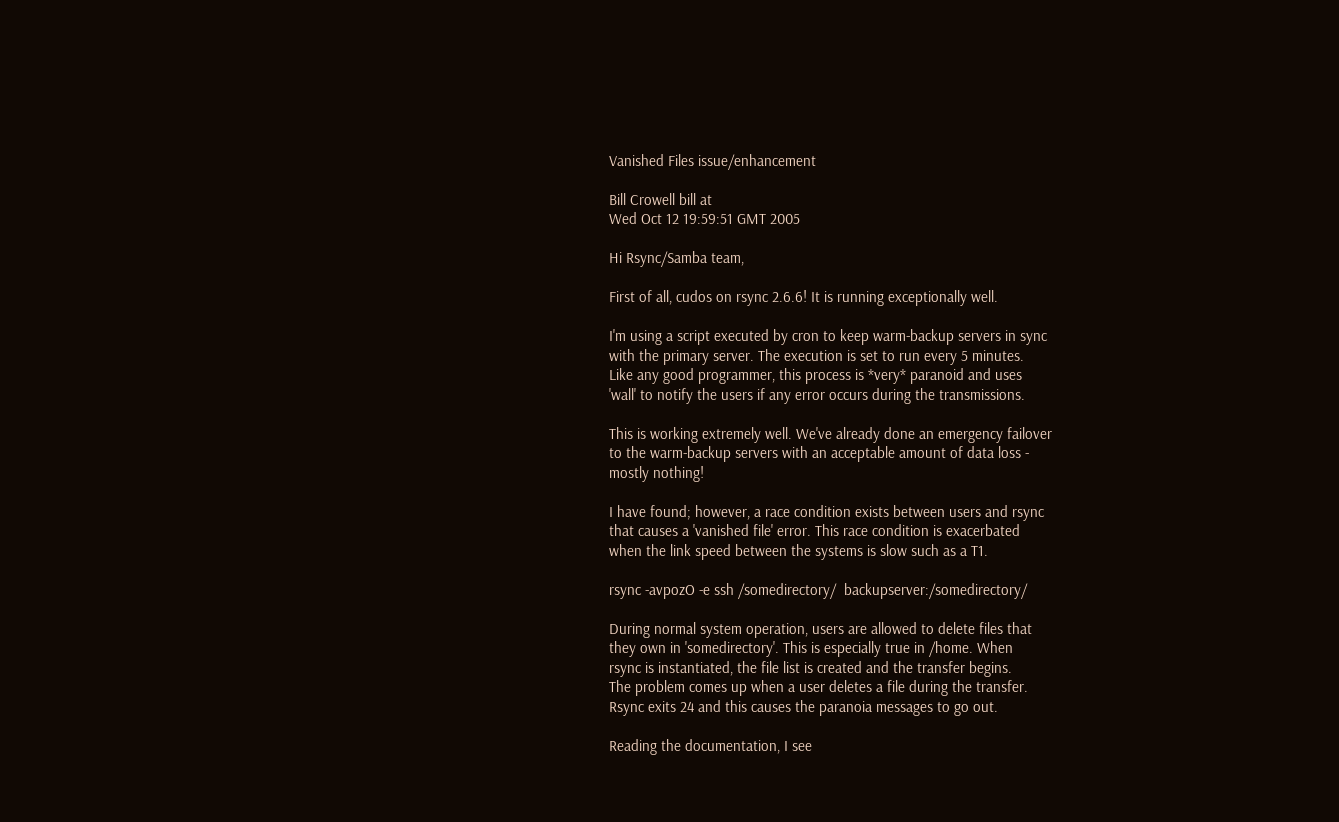Vanished Files issue/enhancement

Bill Crowell bill at
Wed Oct 12 19:59:51 GMT 2005

Hi Rsync/Samba team,

First of all, cudos on rsync 2.6.6! It is running exceptionally well.

I'm using a script executed by cron to keep warm-backup servers in sync
with the primary server. The execution is set to run every 5 minutes.
Like any good programmer, this process is *very* paranoid and uses
'wall' to notify the users if any error occurs during the transmissions.

This is working extremely well. We've already done an emergency failover
to the warm-backup servers with an acceptable amount of data loss -
mostly nothing!

I have found; however, a race condition exists between users and rsync
that causes a 'vanished file' error. This race condition is exacerbated
when the link speed between the systems is slow such as a T1.

rsync -avpozO -e ssh /somedirectory/  backupserver:/somedirectory/

During normal system operation, users are allowed to delete files that
they own in 'somedirectory'. This is especially true in /home. When
rsync is instantiated, the file list is created and the transfer begins.
The problem comes up when a user deletes a file during the transfer.
Rsync exits 24 and this causes the paranoia messages to go out.

Reading the documentation, I see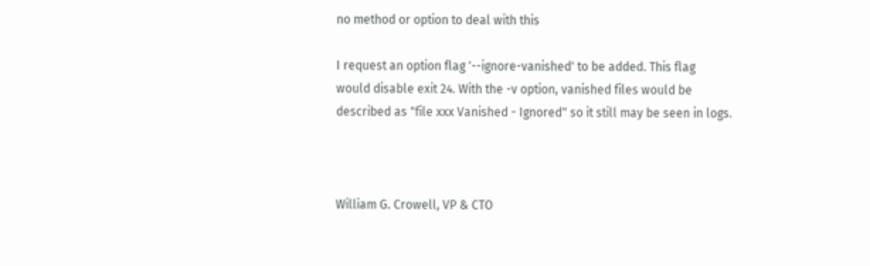no method or option to deal with this

I request an option flag '--ignore-vanished' to be added. This flag
would disable exit 24. With the -v option, vanished files would be
described as "file xxx Vanished - Ignored" so it still may be seen in logs.



William G. Crowell, VP & CTO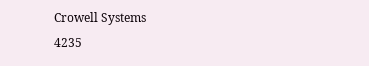Crowell Systems
4235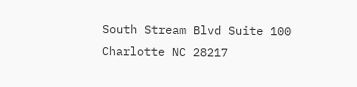South Stream Blvd Suite 100
Charlotte NC 28217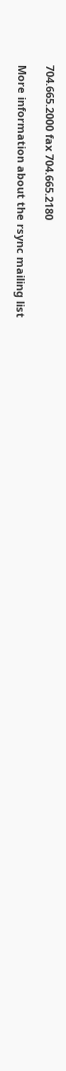704.665.2000 fax 704.665.2180

More information about the rsync mailing list